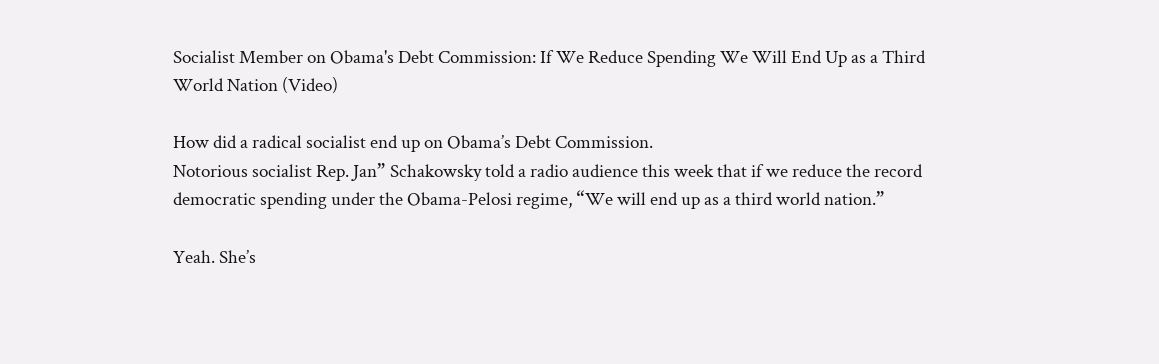Socialist Member on Obama's Debt Commission: If We Reduce Spending We Will End Up as a Third World Nation (Video)

How did a radical socialist end up on Obama’s Debt Commission.
Notorious socialist Rep. Jan” Schakowsky told a radio audience this week that if we reduce the record democratic spending under the Obama-Pelosi regime, “We will end up as a third world nation.”

Yeah. She’s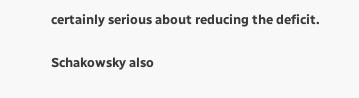certainly serious about reducing the deficit.

Schakowsky also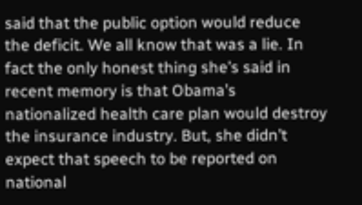said that the public option would reduce the deficit. We all know that was a lie. In fact the only honest thing she’s said in recent memory is that Obama’s nationalized health care plan would destroy the insurance industry. But, she didn’t expect that speech to be reported on national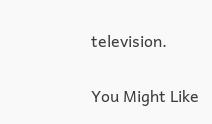television.

You Might Like